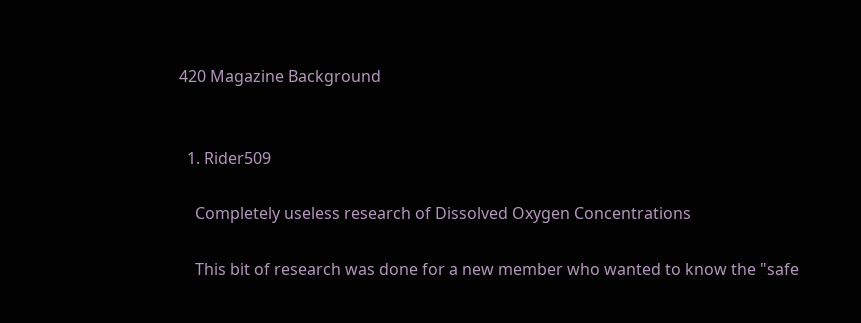420 Magazine Background


  1. Rider509

    Completely useless research of Dissolved Oxygen Concentrations

    This bit of research was done for a new member who wanted to know the "safe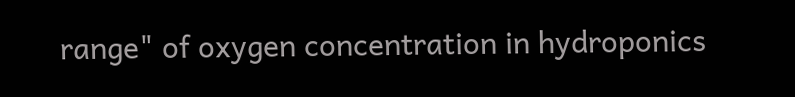range" of oxygen concentration in hydroponics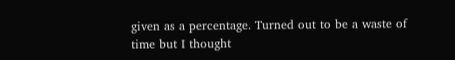given as a percentage. Turned out to be a waste of time but I thought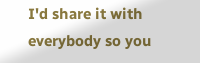I'd share it with everybody so you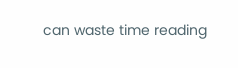can waste time reading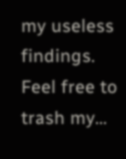my useless findings. Feel free to trash my...